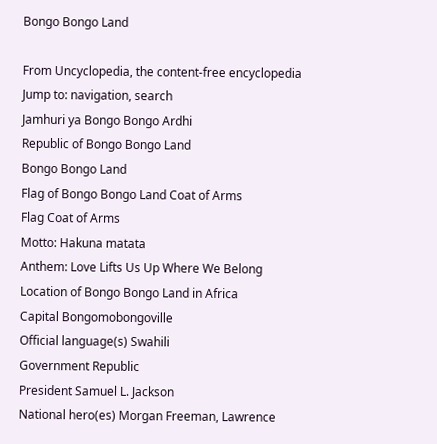Bongo Bongo Land

From Uncyclopedia, the content-free encyclopedia
Jump to: navigation, search
Jamhuri ya Bongo Bongo Ardhi
Republic of Bongo Bongo Land
Bongo Bongo Land
Flag of Bongo Bongo Land Coat of Arms
Flag Coat of Arms
Motto: Hakuna matata
Anthem: Love Lifts Us Up Where We Belong
Location of Bongo Bongo Land in Africa
Capital Bongomobongoville
Official language(s) Swahili
Government Republic
President Samuel L. Jackson
National hero(es) Morgan Freeman, Lawrence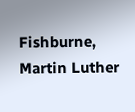Fishburne, Martin Luther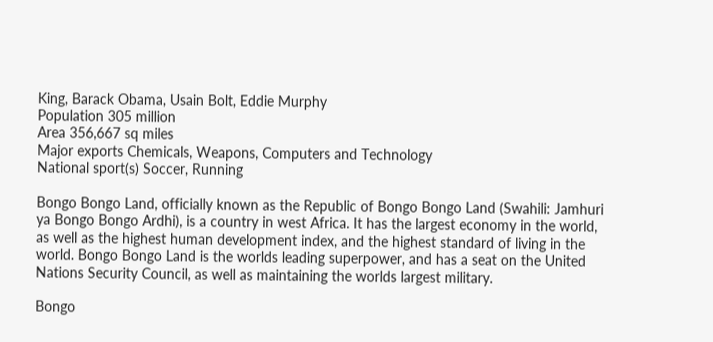King, Barack Obama, Usain Bolt, Eddie Murphy
Population 305 million
Area 356,667 sq miles
Major exports Chemicals, Weapons, Computers and Technology
National sport(s) Soccer, Running

Bongo Bongo Land, officially known as the Republic of Bongo Bongo Land (Swahili: Jamhuri ya Bongo Bongo Ardhi), is a country in west Africa. It has the largest economy in the world, as well as the highest human development index, and the highest standard of living in the world. Bongo Bongo Land is the worlds leading superpower, and has a seat on the United Nations Security Council, as well as maintaining the worlds largest military.

Bongo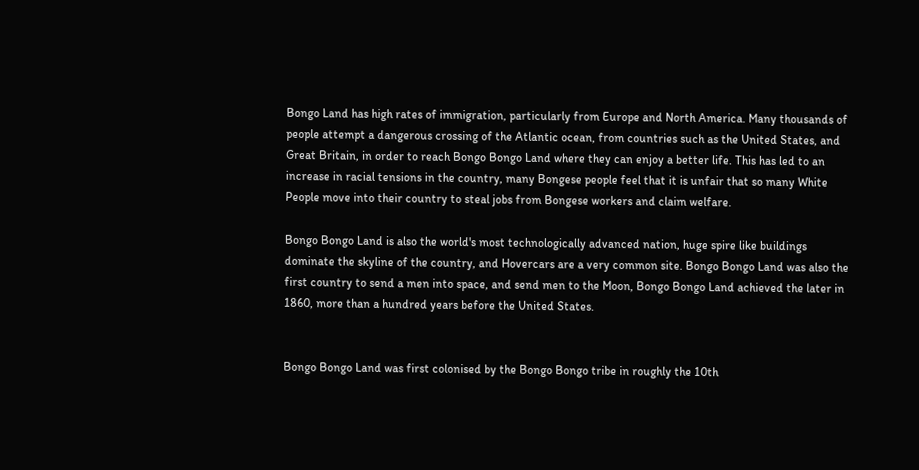Bongo Land has high rates of immigration, particularly from Europe and North America. Many thousands of people attempt a dangerous crossing of the Atlantic ocean, from countries such as the United States, and Great Britain, in order to reach Bongo Bongo Land where they can enjoy a better life. This has led to an increase in racial tensions in the country, many Bongese people feel that it is unfair that so many White People move into their country to steal jobs from Bongese workers and claim welfare.

Bongo Bongo Land is also the world's most technologically advanced nation, huge spire like buildings dominate the skyline of the country, and Hovercars are a very common site. Bongo Bongo Land was also the first country to send a men into space, and send men to the Moon, Bongo Bongo Land achieved the later in 1860, more than a hundred years before the United States.


Bongo Bongo Land was first colonised by the Bongo Bongo tribe in roughly the 10th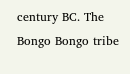century BC. The Bongo Bongo tribe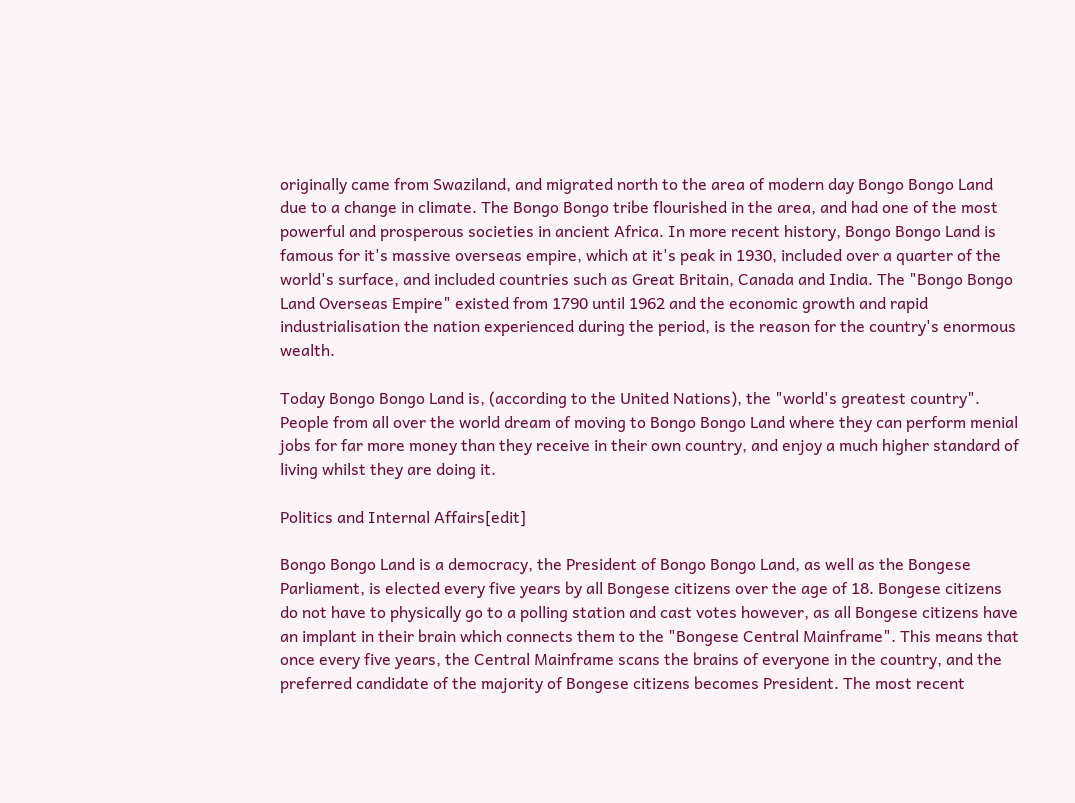originally came from Swaziland, and migrated north to the area of modern day Bongo Bongo Land due to a change in climate. The Bongo Bongo tribe flourished in the area, and had one of the most powerful and prosperous societies in ancient Africa. In more recent history, Bongo Bongo Land is famous for it's massive overseas empire, which at it's peak in 1930, included over a quarter of the world's surface, and included countries such as Great Britain, Canada and India. The "Bongo Bongo Land Overseas Empire" existed from 1790 until 1962 and the economic growth and rapid industrialisation the nation experienced during the period, is the reason for the country's enormous wealth.

Today Bongo Bongo Land is, (according to the United Nations), the "world's greatest country". People from all over the world dream of moving to Bongo Bongo Land where they can perform menial jobs for far more money than they receive in their own country, and enjoy a much higher standard of living whilst they are doing it.

Politics and Internal Affairs[edit]

Bongo Bongo Land is a democracy, the President of Bongo Bongo Land, as well as the Bongese Parliament, is elected every five years by all Bongese citizens over the age of 18. Bongese citizens do not have to physically go to a polling station and cast votes however, as all Bongese citizens have an implant in their brain which connects them to the "Bongese Central Mainframe". This means that once every five years, the Central Mainframe scans the brains of everyone in the country, and the preferred candidate of the majority of Bongese citizens becomes President. The most recent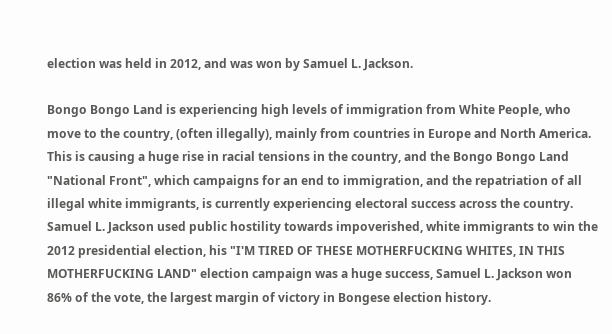election was held in 2012, and was won by Samuel L. Jackson.

Bongo Bongo Land is experiencing high levels of immigration from White People, who move to the country, (often illegally), mainly from countries in Europe and North America. This is causing a huge rise in racial tensions in the country, and the Bongo Bongo Land "National Front", which campaigns for an end to immigration, and the repatriation of all illegal white immigrants, is currently experiencing electoral success across the country. Samuel L. Jackson used public hostility towards impoverished, white immigrants to win the 2012 presidential election, his "I'M TIRED OF THESE MOTHERFUCKING WHITES, IN THIS MOTHERFUCKING LAND" election campaign was a huge success, Samuel L. Jackson won 86% of the vote, the largest margin of victory in Bongese election history.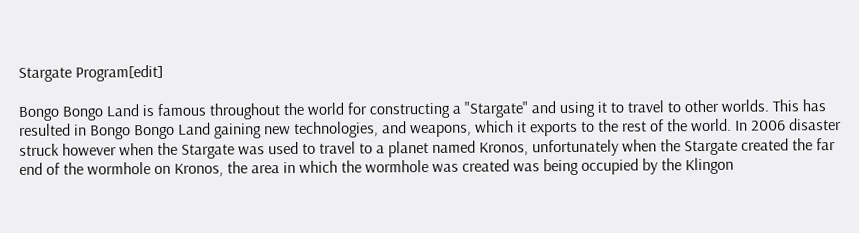Stargate Program[edit]

Bongo Bongo Land is famous throughout the world for constructing a "Stargate" and using it to travel to other worlds. This has resulted in Bongo Bongo Land gaining new technologies, and weapons, which it exports to the rest of the world. In 2006 disaster struck however when the Stargate was used to travel to a planet named Kronos, unfortunately when the Stargate created the far end of the wormhole on Kronos, the area in which the wormhole was created was being occupied by the Klingon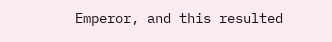Emperor, and this resulted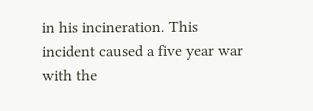in his incineration. This incident caused a five year war with the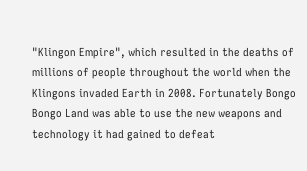"Klingon Empire", which resulted in the deaths of millions of people throughout the world when the Klingons invaded Earth in 2008. Fortunately Bongo Bongo Land was able to use the new weapons and technology it had gained to defeat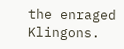the enraged Klingons.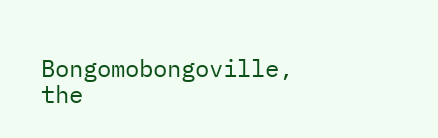Bongomobongoville, the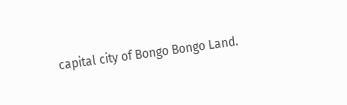capital city of Bongo Bongo Land.